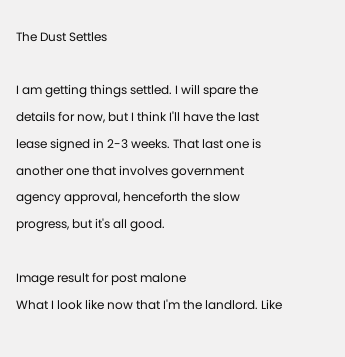The Dust Settles

I am getting things settled. I will spare the details for now, but I think I'll have the last lease signed in 2-3 weeks. That last one is another one that involves government agency approval, henceforth the slow progress, but it's all good.

Image result for post malone
What I look like now that I'm the landlord. Like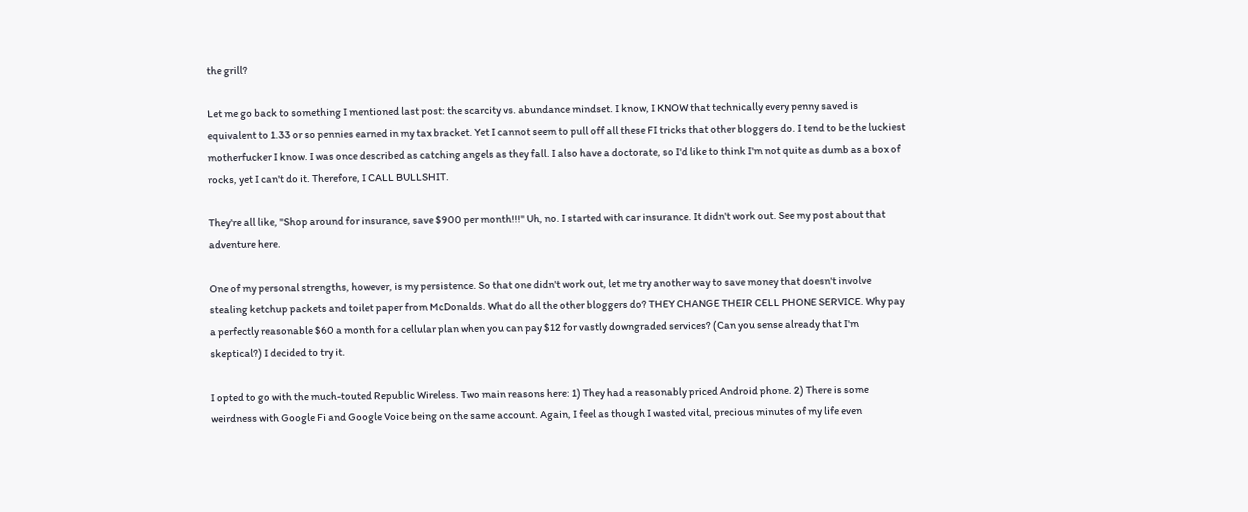the grill?

Let me go back to something I mentioned last post: the scarcity vs. abundance mindset. I know, I KNOW that technically every penny saved is equivalent to 1.33 or so pennies earned in my tax bracket. Yet I cannot seem to pull off all these FI tricks that other bloggers do. I tend to be the luckiest motherfucker I know. I was once described as catching angels as they fall. I also have a doctorate, so I'd like to think I'm not quite as dumb as a box of rocks, yet I can't do it. Therefore, I CALL BULLSHIT.

They're all like, "Shop around for insurance, save $900 per month!!!" Uh, no. I started with car insurance. It didn't work out. See my post about that adventure here.

One of my personal strengths, however, is my persistence. So that one didn't work out, let me try another way to save money that doesn't involve stealing ketchup packets and toilet paper from McDonalds. What do all the other bloggers do? THEY CHANGE THEIR CELL PHONE SERVICE. Why pay a perfectly reasonable $60 a month for a cellular plan when you can pay $12 for vastly downgraded services? (Can you sense already that I'm skeptical?) I decided to try it.

I opted to go with the much-touted Republic Wireless. Two main reasons here: 1) They had a reasonably priced Android phone. 2) There is some weirdness with Google Fi and Google Voice being on the same account. Again, I feel as though I wasted vital, precious minutes of my life even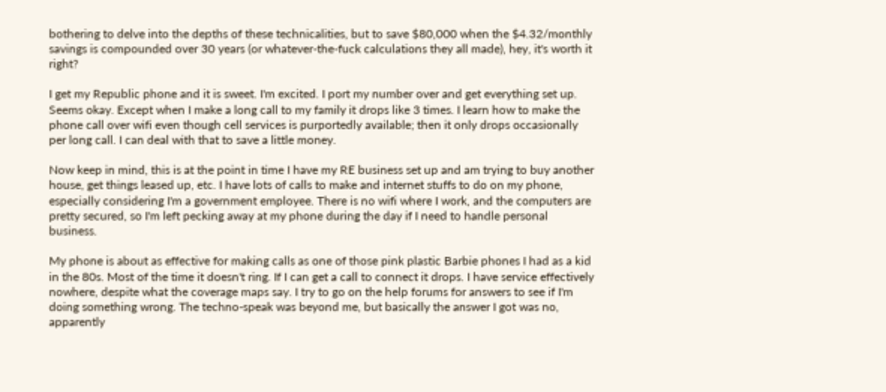bothering to delve into the depths of these technicalities, but to save $80,000 when the $4.32/monthly savings is compounded over 30 years (or whatever-the-fuck calculations they all made), hey, it's worth it right?

I get my Republic phone and it is sweet. I'm excited. I port my number over and get everything set up. Seems okay. Except when I make a long call to my family it drops like 3 times. I learn how to make the phone call over wifi even though cell services is purportedly available; then it only drops occasionally per long call. I can deal with that to save a little money.

Now keep in mind, this is at the point in time I have my RE business set up and am trying to buy another house, get things leased up, etc. I have lots of calls to make and internet stuffs to do on my phone, especially considering I'm a government employee. There is no wifi where I work, and the computers are pretty secured, so I'm left pecking away at my phone during the day if I need to handle personal business.

My phone is about as effective for making calls as one of those pink plastic Barbie phones I had as a kid in the 80s. Most of the time it doesn't ring. If I can get a call to connect it drops. I have service effectively nowhere, despite what the coverage maps say. I try to go on the help forums for answers to see if I'm doing something wrong. The techno-speak was beyond me, but basically the answer I got was no, apparently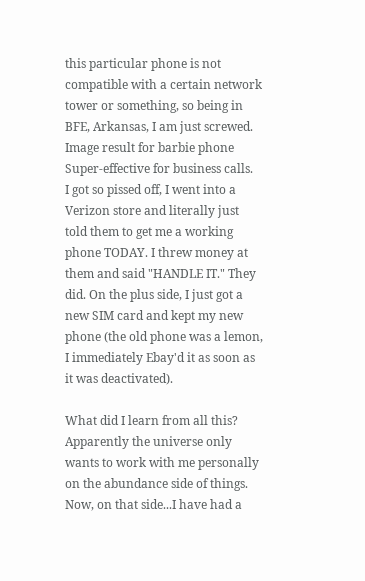this particular phone is not compatible with a certain network tower or something, so being in BFE, Arkansas, I am just screwed.
Image result for barbie phone
Super-effective for business calls.
I got so pissed off, I went into a Verizon store and literally just told them to get me a working phone TODAY. I threw money at them and said "HANDLE IT." They did. On the plus side, I just got a new SIM card and kept my new phone (the old phone was a lemon, I immediately Ebay'd it as soon as it was deactivated).

What did I learn from all this? Apparently the universe only wants to work with me personally on the abundance side of things. Now, on that side...I have had a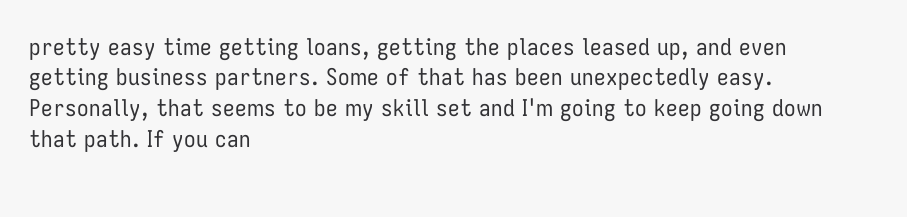pretty easy time getting loans, getting the places leased up, and even getting business partners. Some of that has been unexpectedly easy. Personally, that seems to be my skill set and I'm going to keep going down that path. If you can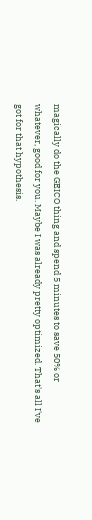magically do the GEICO thing and spend 5 minutes to save 50% or whatever, good for you. Maybe I was already pretty optimized. That's all I've got for that hypothesis.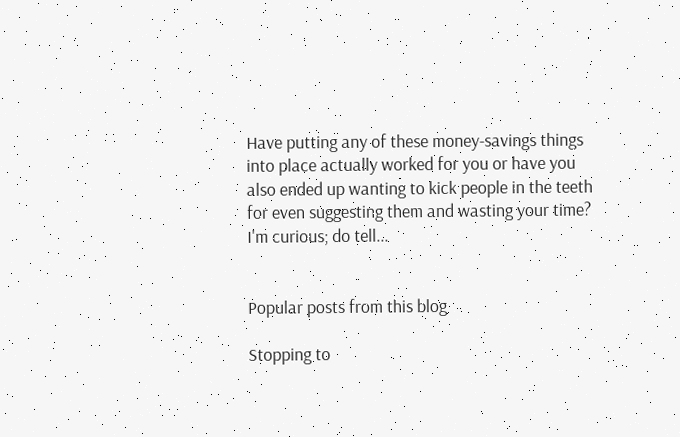Have putting any of these money-savings things into place actually worked for you or have you also ended up wanting to kick people in the teeth for even suggesting them and wasting your time? I'm curious; do tell...


Popular posts from this blog

Stopping to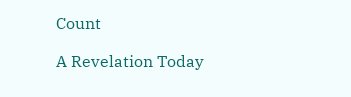Count

A Revelation Today